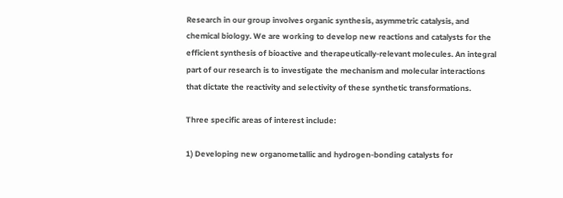Research in our group involves organic synthesis, asymmetric catalysis, and chemical biology. We are working to develop new reactions and catalysts for the efficient synthesis of bioactive and therapeutically-relevant molecules. An integral part of our research is to investigate the mechanism and molecular interactions that dictate the reactivity and selectivity of these synthetic transformations.

Three specific areas of interest include:

1) Developing new organometallic and hydrogen-bonding catalysts for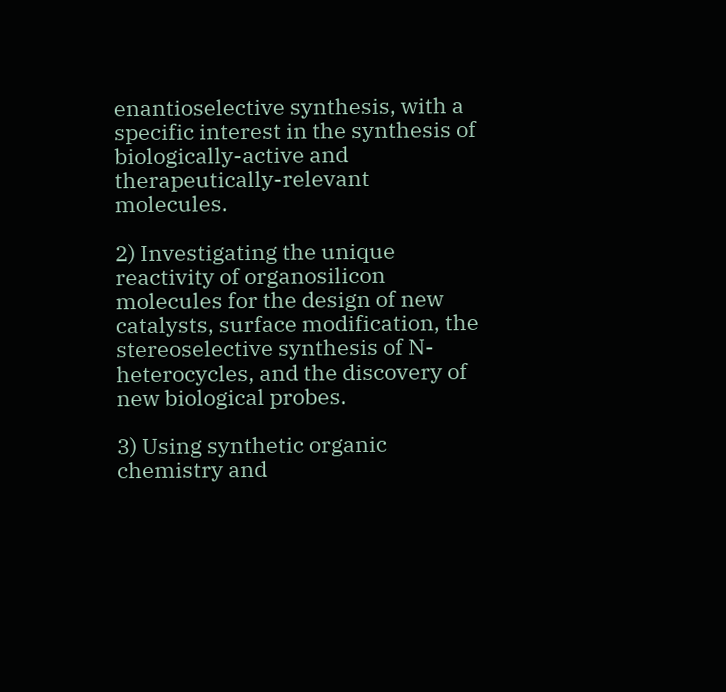enantioselective synthesis, with a specific interest in the synthesis of biologically-active and therapeutically-relevant molecules.

2) Investigating the unique reactivity of organosilicon molecules for the design of new catalysts, surface modification, the stereoselective synthesis of N-heterocycles, and the discovery of new biological probes.

3) Using synthetic organic chemistry and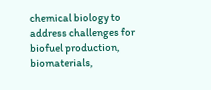chemical biology to address challenges for biofuel production, biomaterials,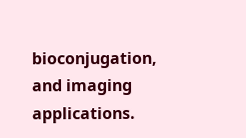bioconjugation, and imaging applications.